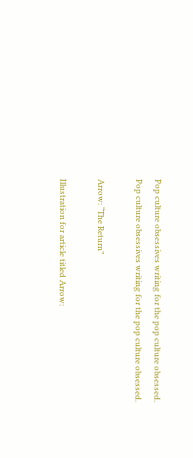Pop culture obsessives writing for the pop culture obsessed.
Pop culture obsessives writing for the pop culture obsessed.

Arrow: “The Return”

Illustration for article titled Arrow: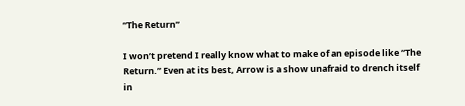“The Return”

I won’t pretend I really know what to make of an episode like “The Return.” Even at its best, Arrow is a show unafraid to drench itself in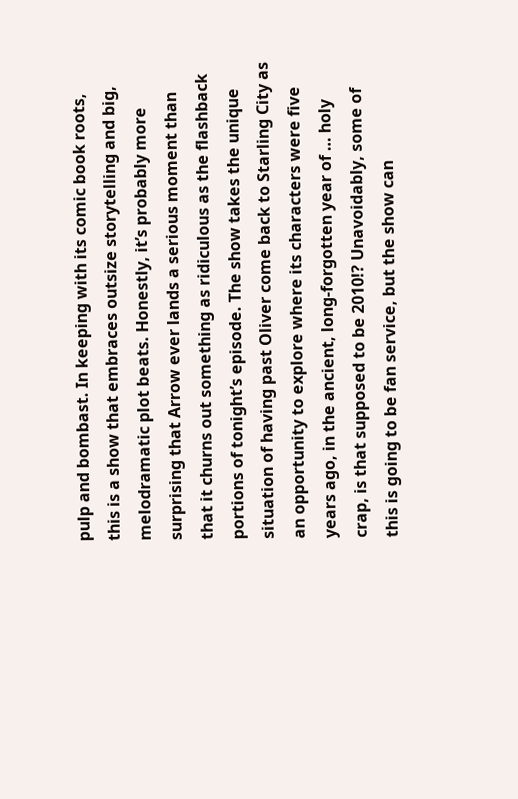pulp and bombast. In keeping with its comic book roots, this is a show that embraces outsize storytelling and big, melodramatic plot beats. Honestly, it’s probably more surprising that Arrow ever lands a serious moment than that it churns out something as ridiculous as the flashback portions of tonight’s episode. The show takes the unique situation of having past Oliver come back to Starling City as an opportunity to explore where its characters were five years ago, in the ancient, long-forgotten year of … holy crap, is that supposed to be 2010!? Unavoidably, some of this is going to be fan service, but the show can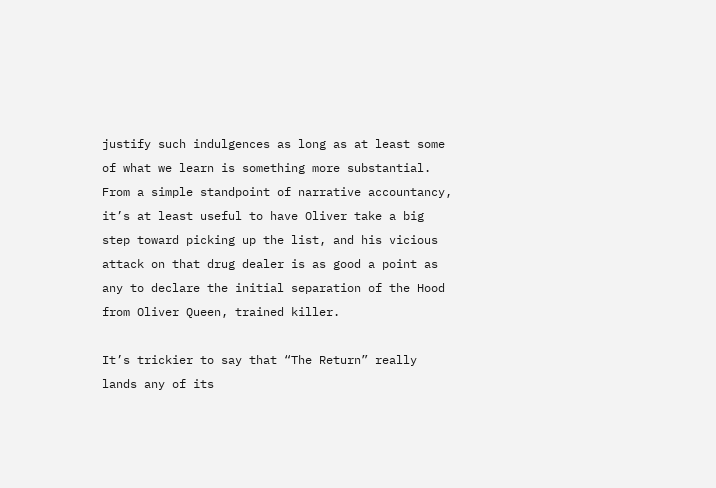justify such indulgences as long as at least some of what we learn is something more substantial. From a simple standpoint of narrative accountancy, it’s at least useful to have Oliver take a big step toward picking up the list, and his vicious attack on that drug dealer is as good a point as any to declare the initial separation of the Hood from Oliver Queen, trained killer.

It’s trickier to say that “The Return” really lands any of its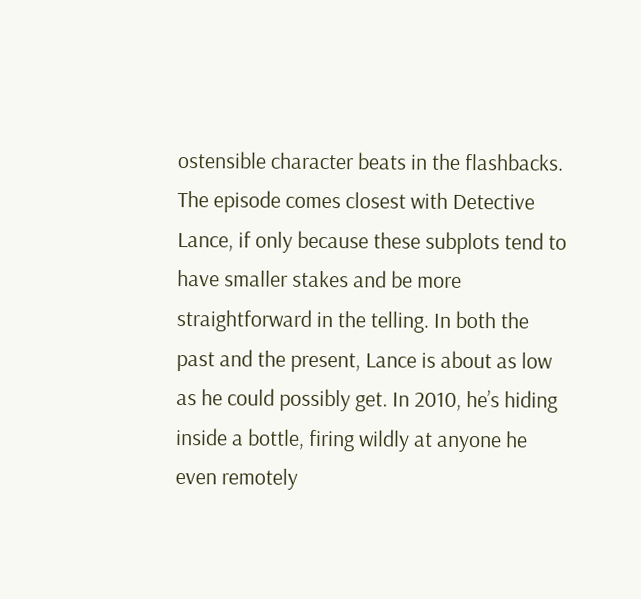ostensible character beats in the flashbacks. The episode comes closest with Detective Lance, if only because these subplots tend to have smaller stakes and be more straightforward in the telling. In both the past and the present, Lance is about as low as he could possibly get. In 2010, he’s hiding inside a bottle, firing wildly at anyone he even remotely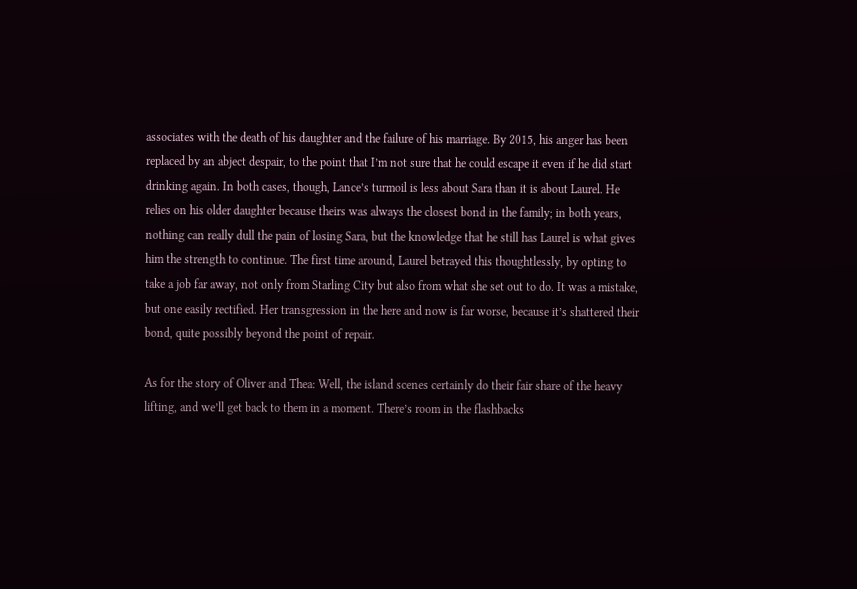associates with the death of his daughter and the failure of his marriage. By 2015, his anger has been replaced by an abject despair, to the point that I’m not sure that he could escape it even if he did start drinking again. In both cases, though, Lance’s turmoil is less about Sara than it is about Laurel. He relies on his older daughter because theirs was always the closest bond in the family; in both years, nothing can really dull the pain of losing Sara, but the knowledge that he still has Laurel is what gives him the strength to continue. The first time around, Laurel betrayed this thoughtlessly, by opting to take a job far away, not only from Starling City but also from what she set out to do. It was a mistake, but one easily rectified. Her transgression in the here and now is far worse, because it’s shattered their bond, quite possibly beyond the point of repair.

As for the story of Oliver and Thea: Well, the island scenes certainly do their fair share of the heavy lifting, and we’ll get back to them in a moment. There’s room in the flashbacks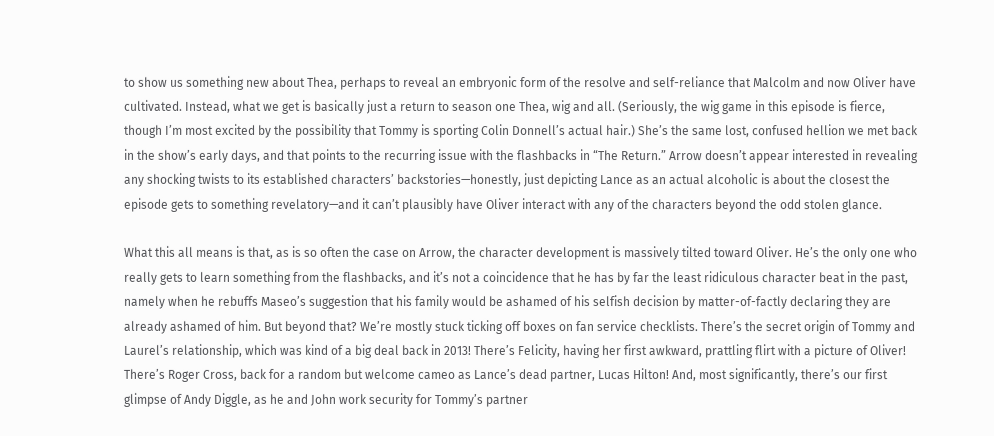to show us something new about Thea, perhaps to reveal an embryonic form of the resolve and self-reliance that Malcolm and now Oliver have cultivated. Instead, what we get is basically just a return to season one Thea, wig and all. (Seriously, the wig game in this episode is fierce, though I’m most excited by the possibility that Tommy is sporting Colin Donnell’s actual hair.) She’s the same lost, confused hellion we met back in the show’s early days, and that points to the recurring issue with the flashbacks in “The Return.” Arrow doesn’t appear interested in revealing any shocking twists to its established characters’ backstories—honestly, just depicting Lance as an actual alcoholic is about the closest the episode gets to something revelatory—and it can’t plausibly have Oliver interact with any of the characters beyond the odd stolen glance.

What this all means is that, as is so often the case on Arrow, the character development is massively tilted toward Oliver. He’s the only one who really gets to learn something from the flashbacks, and it’s not a coincidence that he has by far the least ridiculous character beat in the past, namely when he rebuffs Maseo’s suggestion that his family would be ashamed of his selfish decision by matter-of-factly declaring they are already ashamed of him. But beyond that? We’re mostly stuck ticking off boxes on fan service checklists. There’s the secret origin of Tommy and Laurel’s relationship, which was kind of a big deal back in 2013! There’s Felicity, having her first awkward, prattling flirt with a picture of Oliver! There’s Roger Cross, back for a random but welcome cameo as Lance’s dead partner, Lucas Hilton! And, most significantly, there’s our first glimpse of Andy Diggle, as he and John work security for Tommy’s partner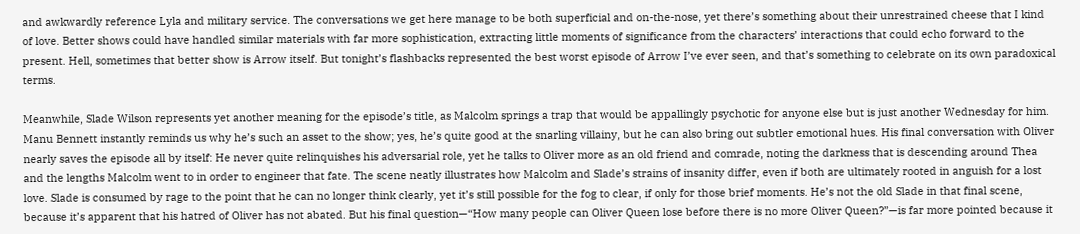and awkwardly reference Lyla and military service. The conversations we get here manage to be both superficial and on-the-nose, yet there’s something about their unrestrained cheese that I kind of love. Better shows could have handled similar materials with far more sophistication, extracting little moments of significance from the characters’ interactions that could echo forward to the present. Hell, sometimes that better show is Arrow itself. But tonight’s flashbacks represented the best worst episode of Arrow I’ve ever seen, and that’s something to celebrate on its own paradoxical terms.

Meanwhile, Slade Wilson represents yet another meaning for the episode’s title, as Malcolm springs a trap that would be appallingly psychotic for anyone else but is just another Wednesday for him. Manu Bennett instantly reminds us why he’s such an asset to the show; yes, he’s quite good at the snarling villainy, but he can also bring out subtler emotional hues. His final conversation with Oliver nearly saves the episode all by itself: He never quite relinquishes his adversarial role, yet he talks to Oliver more as an old friend and comrade, noting the darkness that is descending around Thea and the lengths Malcolm went to in order to engineer that fate. The scene neatly illustrates how Malcolm and Slade’s strains of insanity differ, even if both are ultimately rooted in anguish for a lost love. Slade is consumed by rage to the point that he can no longer think clearly, yet it’s still possible for the fog to clear, if only for those brief moments. He’s not the old Slade in that final scene, because it’s apparent that his hatred of Oliver has not abated. But his final question—“How many people can Oliver Queen lose before there is no more Oliver Queen?”—is far more pointed because it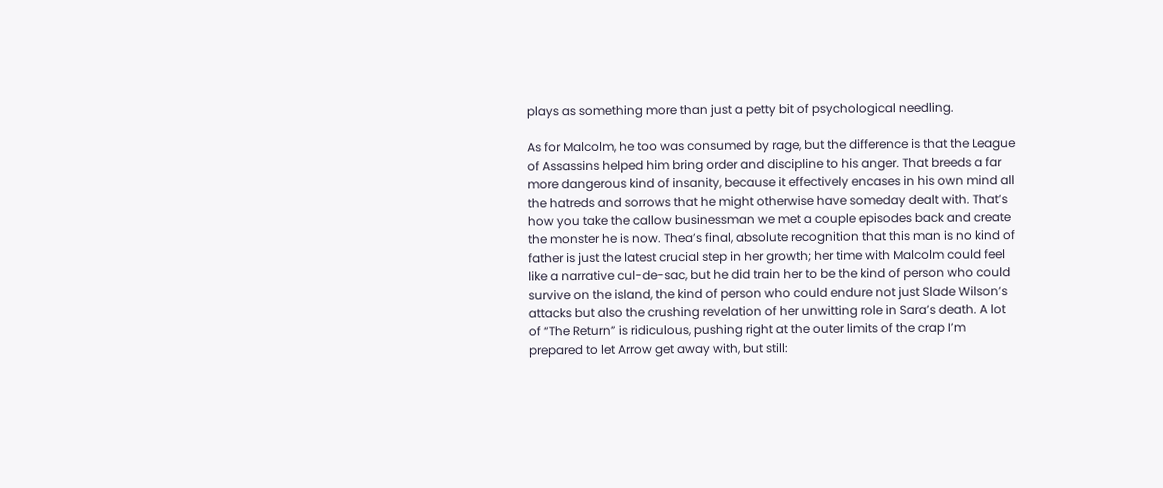plays as something more than just a petty bit of psychological needling.

As for Malcolm, he too was consumed by rage, but the difference is that the League of Assassins helped him bring order and discipline to his anger. That breeds a far more dangerous kind of insanity, because it effectively encases in his own mind all the hatreds and sorrows that he might otherwise have someday dealt with. That’s how you take the callow businessman we met a couple episodes back and create the monster he is now. Thea’s final, absolute recognition that this man is no kind of father is just the latest crucial step in her growth; her time with Malcolm could feel like a narrative cul-de-sac, but he did train her to be the kind of person who could survive on the island, the kind of person who could endure not just Slade Wilson’s attacks but also the crushing revelation of her unwitting role in Sara’s death. A lot of “The Return” is ridiculous, pushing right at the outer limits of the crap I’m prepared to let Arrow get away with, but still: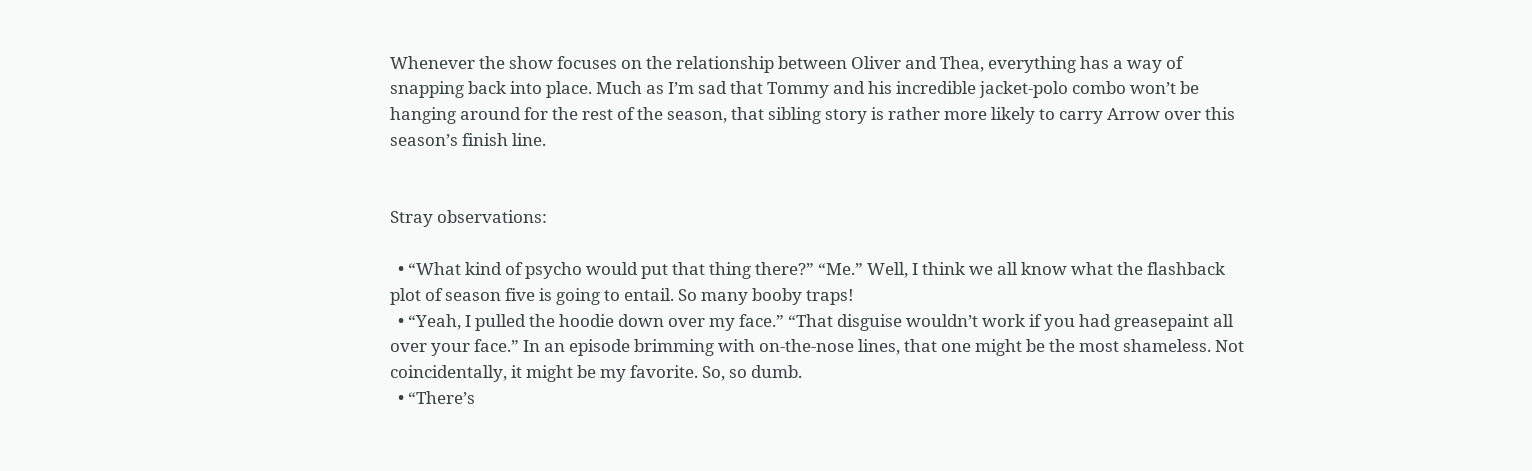Whenever the show focuses on the relationship between Oliver and Thea, everything has a way of snapping back into place. Much as I’m sad that Tommy and his incredible jacket-polo combo won’t be hanging around for the rest of the season, that sibling story is rather more likely to carry Arrow over this season’s finish line.


Stray observations:

  • “What kind of psycho would put that thing there?” “Me.” Well, I think we all know what the flashback plot of season five is going to entail. So many booby traps!
  • “Yeah, I pulled the hoodie down over my face.” “That disguise wouldn’t work if you had greasepaint all over your face.” In an episode brimming with on-the-nose lines, that one might be the most shameless. Not coincidentally, it might be my favorite. So, so dumb.
  • “There’s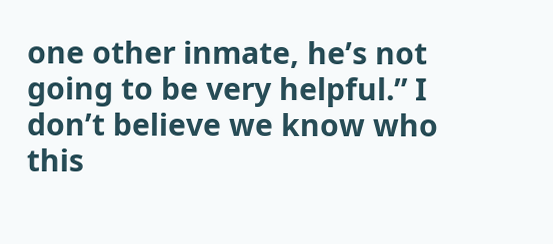one other inmate, he’s not going to be very helpful.” I don’t believe we know who this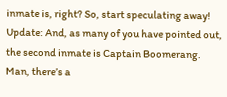inmate is, right? So, start speculating away! Update: And, as many of you have pointed out, the second inmate is Captain Boomerang. Man, there’s a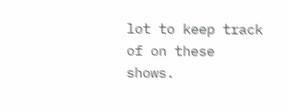lot to keep track of on these shows.